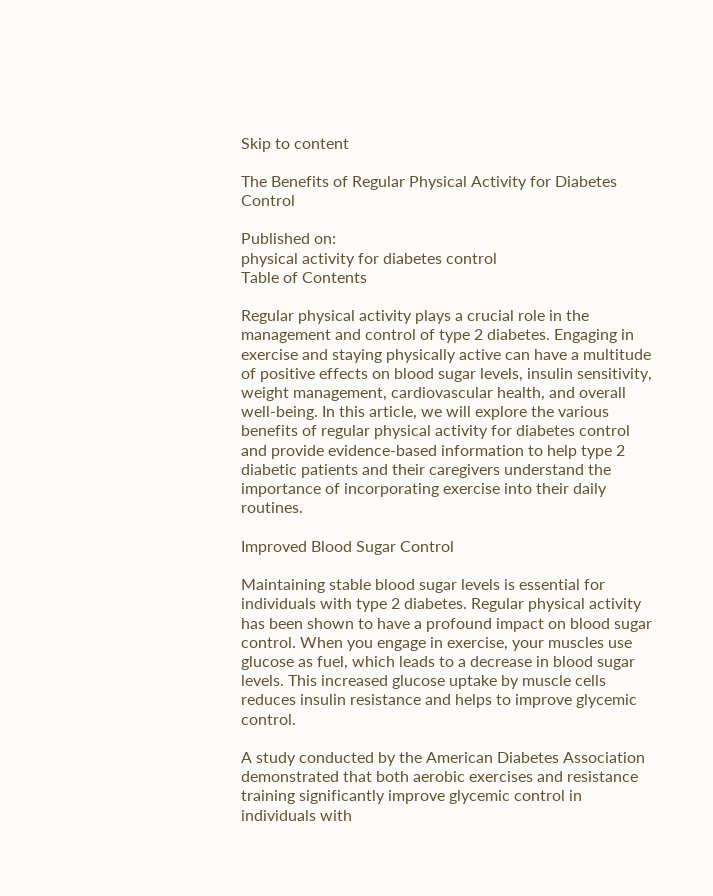Skip to content

The Benefits of Regular Physical Activity for Diabetes Control

Published on:
physical activity for diabetes control
Table of Contents

Regular physical activity plays a crucial role in the management and control of type 2 diabetes. Engaging in exercise and staying physically active can have a multitude of positive effects on blood sugar levels, insulin sensitivity, weight management, cardiovascular health, and overall well-being. In this article, we will explore the various benefits of regular physical activity for diabetes control and provide evidence-based information to help type 2 diabetic patients and their caregivers understand the importance of incorporating exercise into their daily routines.

Improved Blood Sugar Control

Maintaining stable blood sugar levels is essential for individuals with type 2 diabetes. Regular physical activity has been shown to have a profound impact on blood sugar control. When you engage in exercise, your muscles use glucose as fuel, which leads to a decrease in blood sugar levels. This increased glucose uptake by muscle cells reduces insulin resistance and helps to improve glycemic control.

A study conducted by the American Diabetes Association demonstrated that both aerobic exercises and resistance training significantly improve glycemic control in individuals with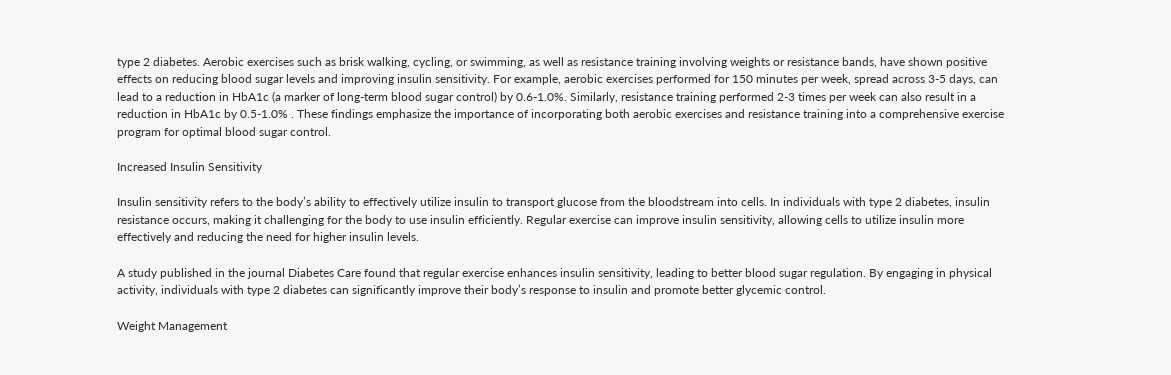type 2 diabetes. Aerobic exercises such as brisk walking, cycling, or swimming, as well as resistance training involving weights or resistance bands, have shown positive effects on reducing blood sugar levels and improving insulin sensitivity. For example, aerobic exercises performed for 150 minutes per week, spread across 3-5 days, can lead to a reduction in HbA1c (a marker of long-term blood sugar control) by 0.6-1.0%. Similarly, resistance training performed 2-3 times per week can also result in a reduction in HbA1c by 0.5-1.0% . These findings emphasize the importance of incorporating both aerobic exercises and resistance training into a comprehensive exercise program for optimal blood sugar control.

Increased Insulin Sensitivity

Insulin sensitivity refers to the body’s ability to effectively utilize insulin to transport glucose from the bloodstream into cells. In individuals with type 2 diabetes, insulin resistance occurs, making it challenging for the body to use insulin efficiently. Regular exercise can improve insulin sensitivity, allowing cells to utilize insulin more effectively and reducing the need for higher insulin levels.

A study published in the journal Diabetes Care found that regular exercise enhances insulin sensitivity, leading to better blood sugar regulation. By engaging in physical activity, individuals with type 2 diabetes can significantly improve their body’s response to insulin and promote better glycemic control.

Weight Management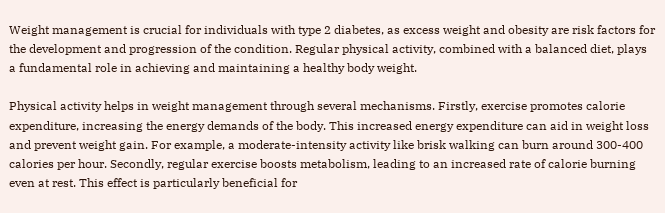Weight management is crucial for individuals with type 2 diabetes, as excess weight and obesity are risk factors for the development and progression of the condition. Regular physical activity, combined with a balanced diet, plays a fundamental role in achieving and maintaining a healthy body weight.

Physical activity helps in weight management through several mechanisms. Firstly, exercise promotes calorie expenditure, increasing the energy demands of the body. This increased energy expenditure can aid in weight loss and prevent weight gain. For example, a moderate-intensity activity like brisk walking can burn around 300-400 calories per hour. Secondly, regular exercise boosts metabolism, leading to an increased rate of calorie burning even at rest. This effect is particularly beneficial for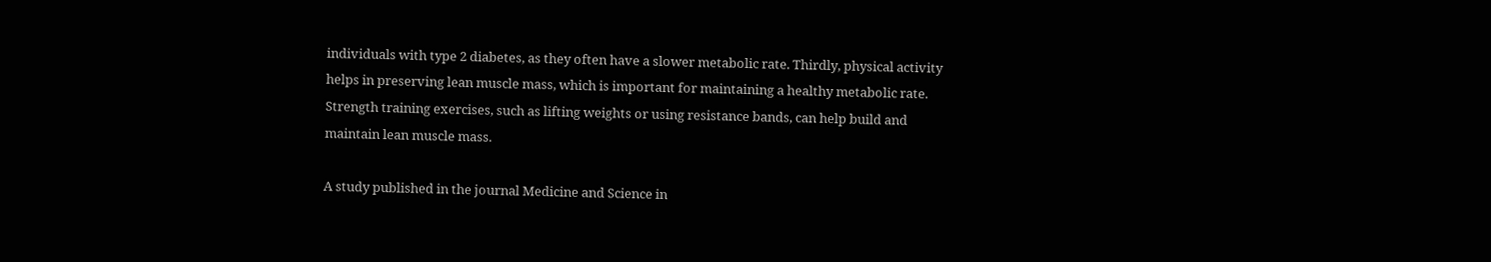individuals with type 2 diabetes, as they often have a slower metabolic rate. Thirdly, physical activity helps in preserving lean muscle mass, which is important for maintaining a healthy metabolic rate. Strength training exercises, such as lifting weights or using resistance bands, can help build and maintain lean muscle mass.

A study published in the journal Medicine and Science in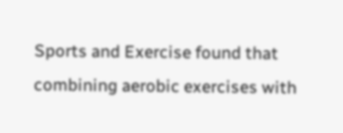Sports and Exercise found that combining aerobic exercises with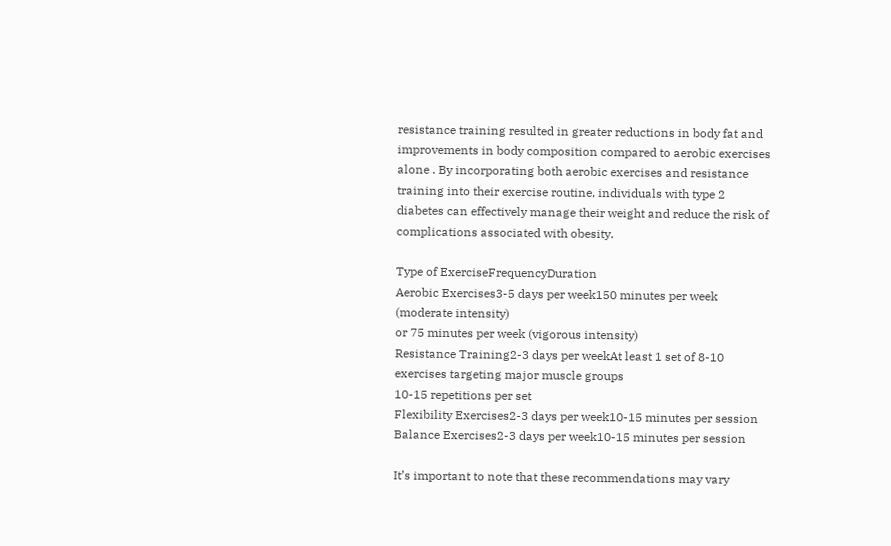resistance training resulted in greater reductions in body fat and improvements in body composition compared to aerobic exercises alone . By incorporating both aerobic exercises and resistance training into their exercise routine, individuals with type 2 diabetes can effectively manage their weight and reduce the risk of complications associated with obesity.

Type of ExerciseFrequencyDuration
Aerobic Exercises3-5 days per week150 minutes per week (moderate intensity)
or 75 minutes per week (vigorous intensity)
Resistance Training2-3 days per weekAt least 1 set of 8-10 exercises targeting major muscle groups
10-15 repetitions per set
Flexibility Exercises2-3 days per week10-15 minutes per session
Balance Exercises2-3 days per week10-15 minutes per session

It’s important to note that these recommendations may vary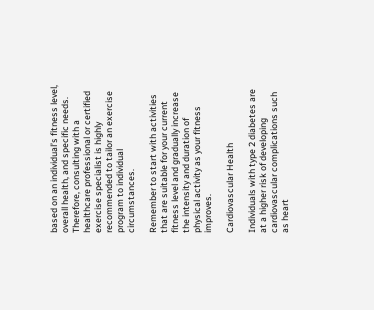based on an individual’s fitness level, overall health, and specific needs. Therefore, consulting with a healthcare professional or certified exercise specialist is highly recommended to tailor an exercise program to individual circumstances.

Remember to start with activities that are suitable for your current fitness level and gradually increase the intensity and duration of physical activity as your fitness improves.

Cardiovascular Health

Individuals with type 2 diabetes are at a higher risk of developing cardiovascular complications such as heart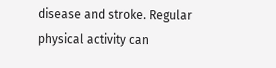disease and stroke. Regular physical activity can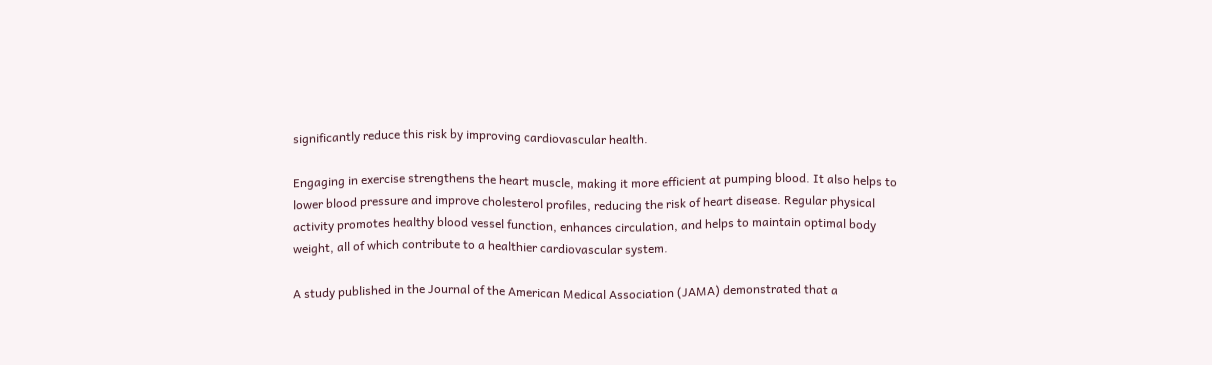significantly reduce this risk by improving cardiovascular health.

Engaging in exercise strengthens the heart muscle, making it more efficient at pumping blood. It also helps to lower blood pressure and improve cholesterol profiles, reducing the risk of heart disease. Regular physical activity promotes healthy blood vessel function, enhances circulation, and helps to maintain optimal body weight, all of which contribute to a healthier cardiovascular system.

A study published in the Journal of the American Medical Association (JAMA) demonstrated that a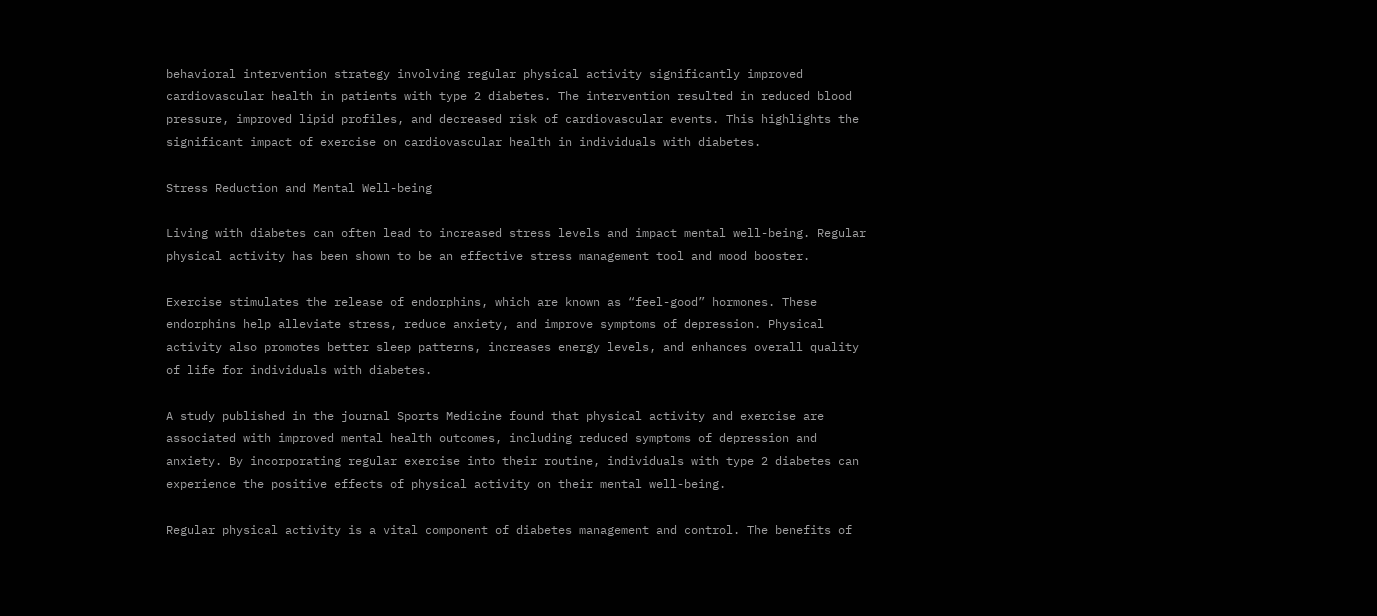behavioral intervention strategy involving regular physical activity significantly improved cardiovascular health in patients with type 2 diabetes. The intervention resulted in reduced blood pressure, improved lipid profiles, and decreased risk of cardiovascular events. This highlights the significant impact of exercise on cardiovascular health in individuals with diabetes.

Stress Reduction and Mental Well-being

Living with diabetes can often lead to increased stress levels and impact mental well-being. Regular physical activity has been shown to be an effective stress management tool and mood booster.

Exercise stimulates the release of endorphins, which are known as “feel-good” hormones. These endorphins help alleviate stress, reduce anxiety, and improve symptoms of depression. Physical activity also promotes better sleep patterns, increases energy levels, and enhances overall quality of life for individuals with diabetes.

A study published in the journal Sports Medicine found that physical activity and exercise are associated with improved mental health outcomes, including reduced symptoms of depression and anxiety. By incorporating regular exercise into their routine, individuals with type 2 diabetes can experience the positive effects of physical activity on their mental well-being.

Regular physical activity is a vital component of diabetes management and control. The benefits of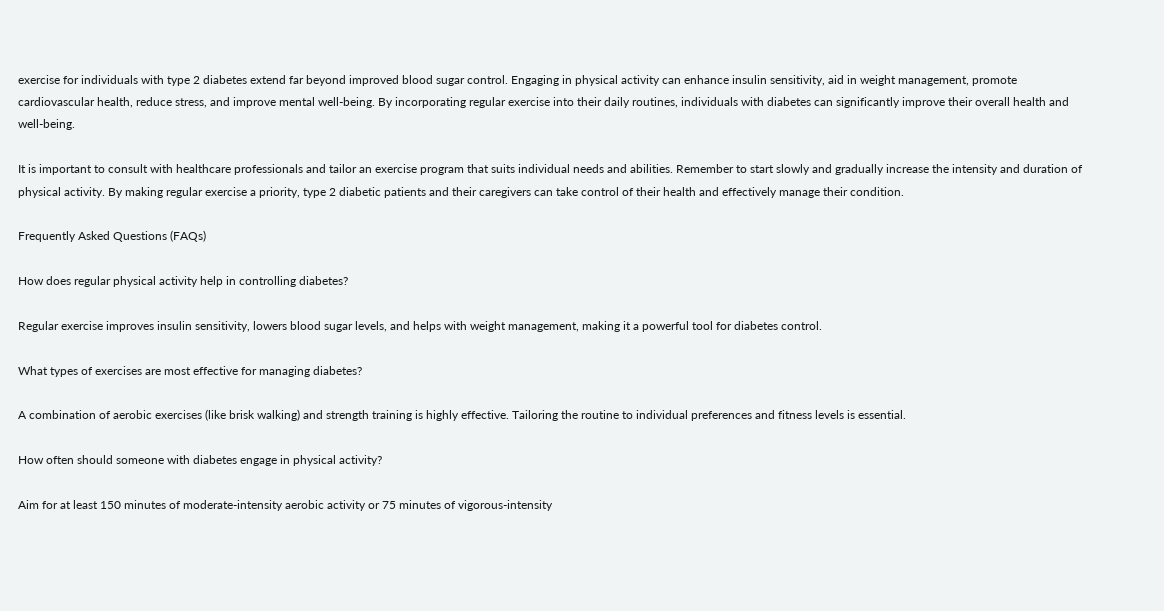exercise for individuals with type 2 diabetes extend far beyond improved blood sugar control. Engaging in physical activity can enhance insulin sensitivity, aid in weight management, promote cardiovascular health, reduce stress, and improve mental well-being. By incorporating regular exercise into their daily routines, individuals with diabetes can significantly improve their overall health and well-being.

It is important to consult with healthcare professionals and tailor an exercise program that suits individual needs and abilities. Remember to start slowly and gradually increase the intensity and duration of physical activity. By making regular exercise a priority, type 2 diabetic patients and their caregivers can take control of their health and effectively manage their condition.

Frequently Asked Questions (FAQs)

How does regular physical activity help in controlling diabetes?

Regular exercise improves insulin sensitivity, lowers blood sugar levels, and helps with weight management, making it a powerful tool for diabetes control.

What types of exercises are most effective for managing diabetes?

A combination of aerobic exercises (like brisk walking) and strength training is highly effective. Tailoring the routine to individual preferences and fitness levels is essential.

How often should someone with diabetes engage in physical activity?

Aim for at least 150 minutes of moderate-intensity aerobic activity or 75 minutes of vigorous-intensity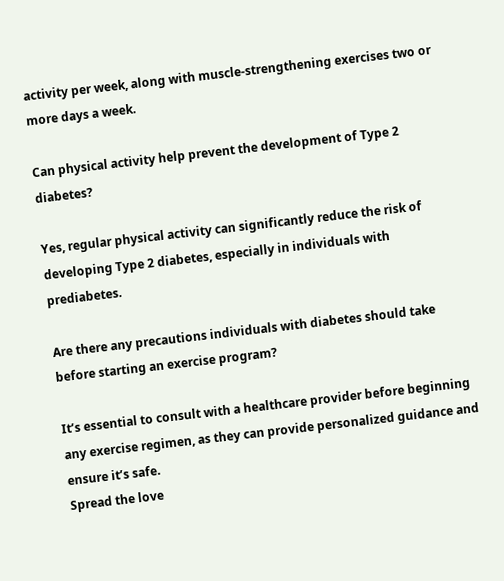activity per week, along with muscle-strengthening exercises two or more days a week.

Can physical activity help prevent the development of Type 2 diabetes?

Yes, regular physical activity can significantly reduce the risk of developing Type 2 diabetes, especially in individuals with prediabetes.

Are there any precautions individuals with diabetes should take before starting an exercise program?

It’s essential to consult with a healthcare provider before beginning any exercise regimen, as they can provide personalized guidance and ensure it’s safe.
Spread the love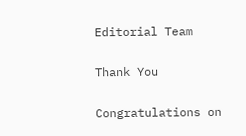Editorial Team

Thank You

Congratulations on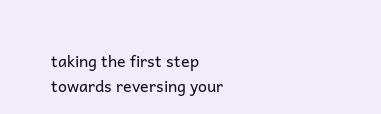taking the first step towards reversing your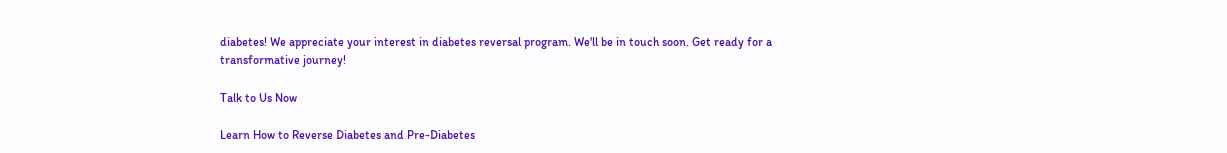diabetes! We appreciate your interest in diabetes reversal program. We'll be in touch soon. Get ready for a transformative journey!

Talk to Us Now

Learn How to Reverse Diabetes and Pre-Diabetes